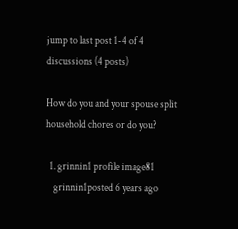jump to last post 1-4 of 4 discussions (4 posts)

How do you and your spouse split household chores or do you?

  1. grinnin1 profile image81
    grinnin1posted 6 years ago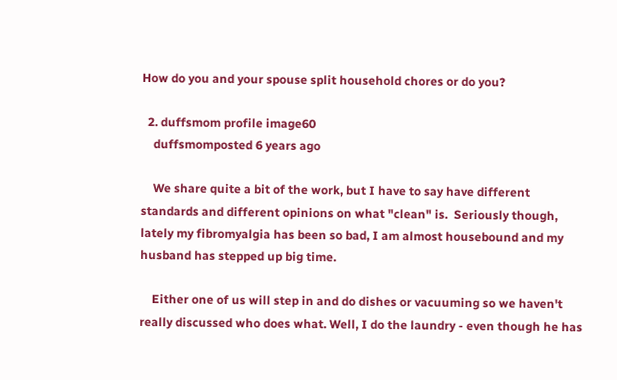How do you and your spouse split household chores or do you?

  2. duffsmom profile image60
    duffsmomposted 6 years ago

    We share quite a bit of the work, but I have to say have different standards and different opinions on what "clean" is.  Seriously though, lately my fibromyalgia has been so bad, I am almost housebound and my husband has stepped up big time.

    Either one of us will step in and do dishes or vacuuming so we haven't really discussed who does what. Well, I do the laundry - even though he has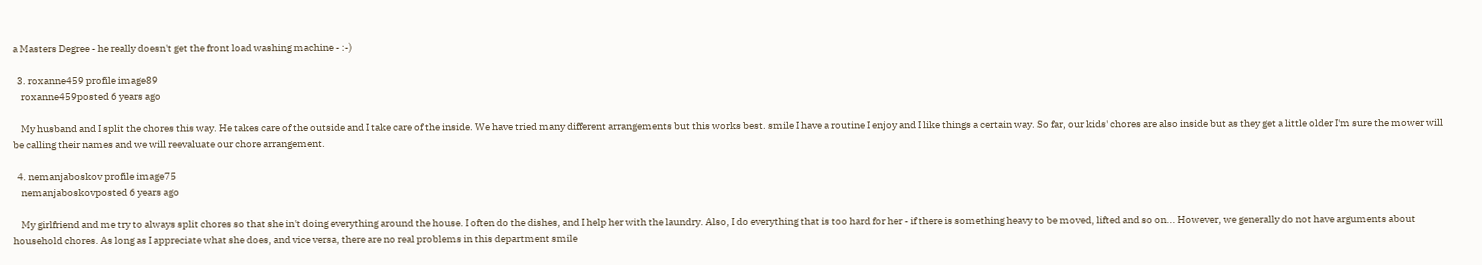a Masters Degree - he really doesn't get the front load washing machine - :-)

  3. roxanne459 profile image89
    roxanne459posted 6 years ago

    My husband and I split the chores this way. He takes care of the outside and I take care of the inside. We have tried many different arrangements but this works best. smile I have a routine I enjoy and I like things a certain way. So far, our kids' chores are also inside but as they get a little older I'm sure the mower will be calling their names and we will reevaluate our chore arrangement.

  4. nemanjaboskov profile image75
    nemanjaboskovposted 6 years ago

    My girlfriend and me try to always split chores so that she in't doing everything around the house. I often do the dishes, and I help her with the laundry. Also, I do everything that is too hard for her - if there is something heavy to be moved, lifted and so on... However, we generally do not have arguments about household chores. As long as I appreciate what she does, and vice versa, there are no real problems in this department smile